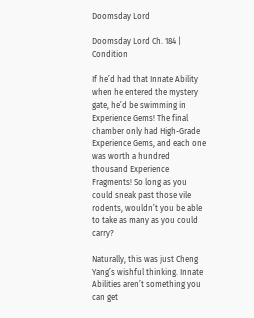Doomsday Lord

Doomsday Lord Ch. 184 | Condition

If he’d had that Innate Ability when he entered the mystery gate, he’d be swimming in Experience Gems! The final chamber only had High-Grade Experience Gems, and each one was worth a hundred thousand Experience Fragments! So long as you could sneak past those vile rodents, wouldn’t you be able to take as many as you could carry?

Naturally, this was just Cheng Yang’s wishful thinking. Innate Abilities aren’t something you can get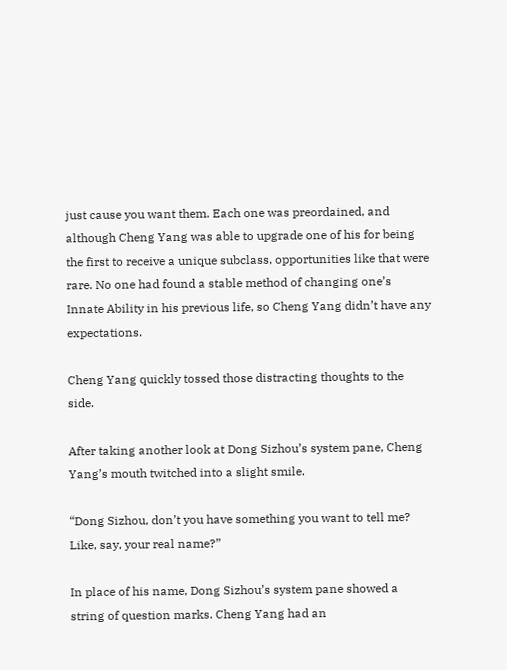just cause you want them. Each one was preordained, and although Cheng Yang was able to upgrade one of his for being the first to receive a unique subclass, opportunities like that were rare. No one had found a stable method of changing one’s Innate Ability in his previous life, so Cheng Yang didn’t have any expectations.

Cheng Yang quickly tossed those distracting thoughts to the side.

After taking another look at Dong Sizhou’s system pane, Cheng Yang’s mouth twitched into a slight smile.

“Dong Sizhou, don’t you have something you want to tell me? Like, say, your real name?”

In place of his name, Dong Sizhou’s system pane showed a string of question marks. Cheng Yang had an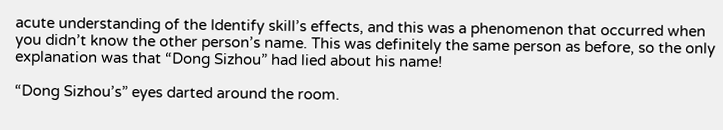acute understanding of the Identify skill’s effects, and this was a phenomenon that occurred when you didn’t know the other person’s name. This was definitely the same person as before, so the only explanation was that “Dong Sizhou” had lied about his name!

“Dong Sizhou’s” eyes darted around the room.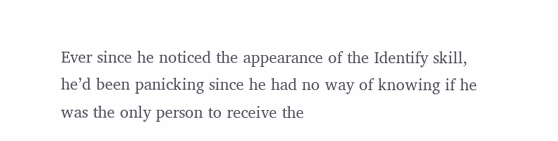Ever since he noticed the appearance of the Identify skill, he’d been panicking since he had no way of knowing if he was the only person to receive the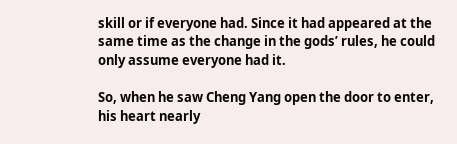skill or if everyone had. Since it had appeared at the same time as the change in the gods’ rules, he could only assume everyone had it.

So, when he saw Cheng Yang open the door to enter, his heart nearly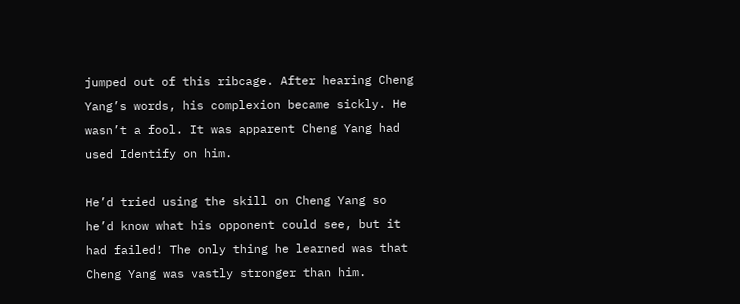jumped out of this ribcage. After hearing Cheng Yang’s words, his complexion became sickly. He wasn’t a fool. It was apparent Cheng Yang had used Identify on him.

He’d tried using the skill on Cheng Yang so he’d know what his opponent could see, but it had failed! The only thing he learned was that Cheng Yang was vastly stronger than him.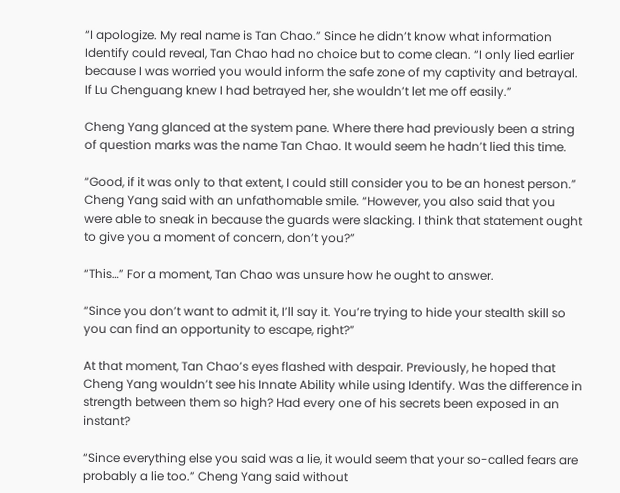“I apologize. My real name is Tan Chao.” Since he didn’t know what information Identify could reveal, Tan Chao had no choice but to come clean. “I only lied earlier because I was worried you would inform the safe zone of my captivity and betrayal. If Lu Chenguang knew I had betrayed her, she wouldn’t let me off easily.”

Cheng Yang glanced at the system pane. Where there had previously been a string of question marks was the name Tan Chao. It would seem he hadn’t lied this time.

“Good, if it was only to that extent, I could still consider you to be an honest person.” Cheng Yang said with an unfathomable smile. “However, you also said that you were able to sneak in because the guards were slacking. I think that statement ought to give you a moment of concern, don’t you?”

“This…” For a moment, Tan Chao was unsure how he ought to answer.

“Since you don’t want to admit it, I’ll say it. You’re trying to hide your stealth skill so you can find an opportunity to escape, right?”

At that moment, Tan Chao’s eyes flashed with despair. Previously, he hoped that Cheng Yang wouldn’t see his Innate Ability while using Identify. Was the difference in strength between them so high? Had every one of his secrets been exposed in an instant?

“Since everything else you said was a lie, it would seem that your so-called fears are probably a lie too.” Cheng Yang said without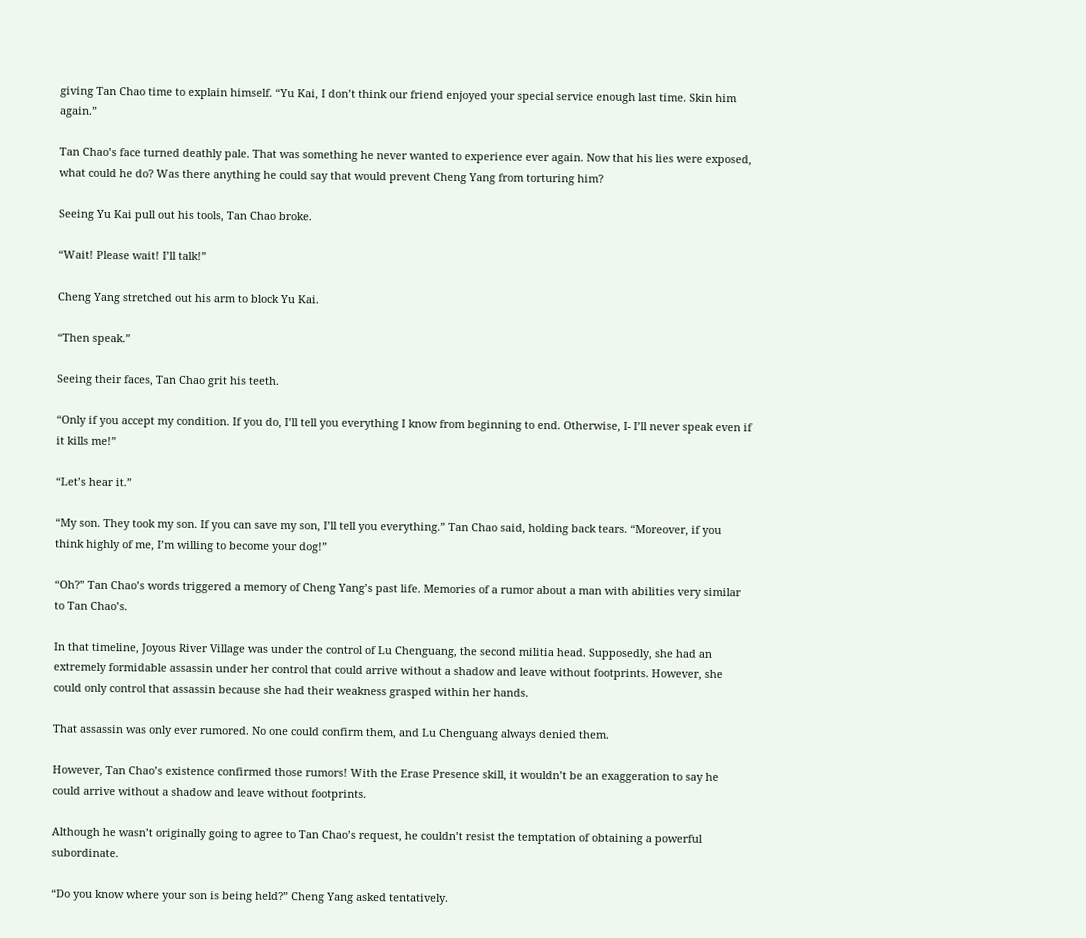giving Tan Chao time to explain himself. “Yu Kai, I don’t think our friend enjoyed your special service enough last time. Skin him again.”

Tan Chao’s face turned deathly pale. That was something he never wanted to experience ever again. Now that his lies were exposed, what could he do? Was there anything he could say that would prevent Cheng Yang from torturing him?

Seeing Yu Kai pull out his tools, Tan Chao broke.

“Wait! Please wait! I’ll talk!”

Cheng Yang stretched out his arm to block Yu Kai.

“Then speak.”

Seeing their faces, Tan Chao grit his teeth.

“Only if you accept my condition. If you do, I’ll tell you everything I know from beginning to end. Otherwise, I- I’ll never speak even if it kills me!”

“Let’s hear it.”

“My son. They took my son. If you can save my son, I’ll tell you everything.” Tan Chao said, holding back tears. “Moreover, if you think highly of me, I’m willing to become your dog!”

“Oh?” Tan Chao’s words triggered a memory of Cheng Yang’s past life. Memories of a rumor about a man with abilities very similar to Tan Chao’s.

In that timeline, Joyous River Village was under the control of Lu Chenguang, the second militia head. Supposedly, she had an extremely formidable assassin under her control that could arrive without a shadow and leave without footprints. However, she could only control that assassin because she had their weakness grasped within her hands.

That assassin was only ever rumored. No one could confirm them, and Lu Chenguang always denied them.

However, Tan Chao’s existence confirmed those rumors! With the Erase Presence skill, it wouldn’t be an exaggeration to say he could arrive without a shadow and leave without footprints.

Although he wasn’t originally going to agree to Tan Chao’s request, he couldn’t resist the temptation of obtaining a powerful subordinate.

“Do you know where your son is being held?” Cheng Yang asked tentatively.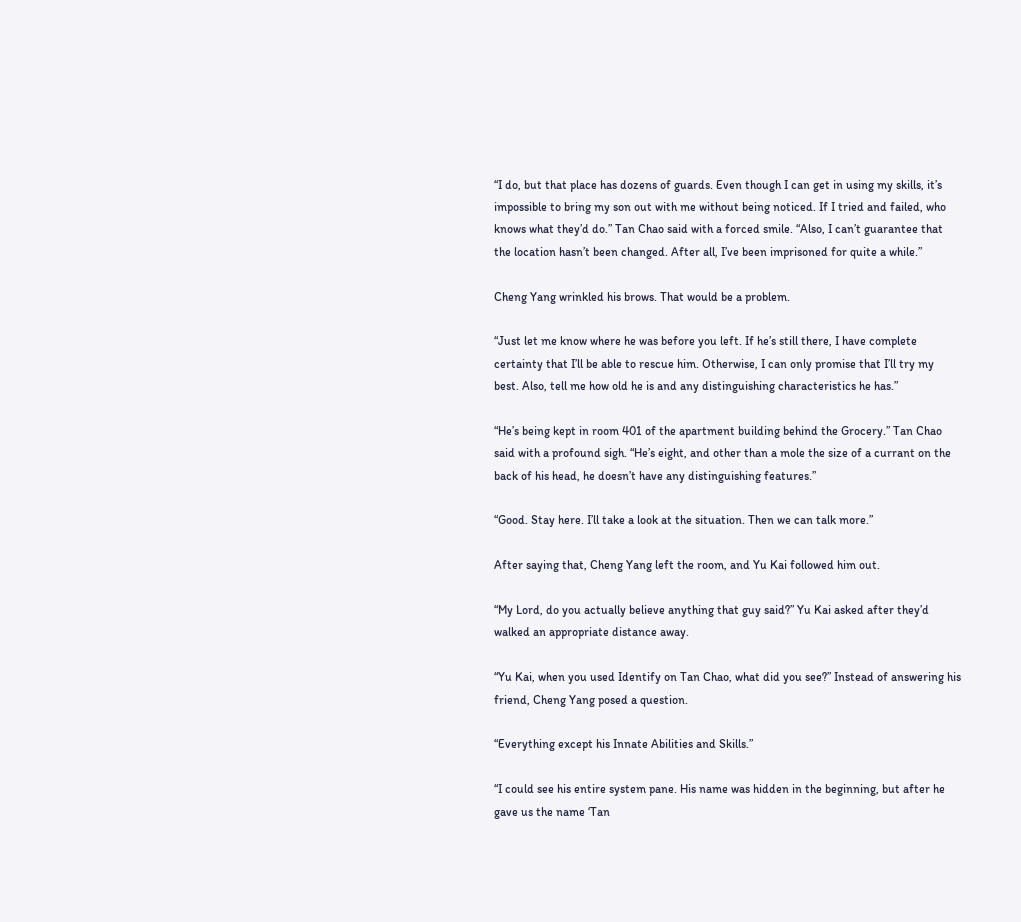“I do, but that place has dozens of guards. Even though I can get in using my skills, it’s impossible to bring my son out with me without being noticed. If I tried and failed, who knows what they’d do.” Tan Chao said with a forced smile. “Also, I can’t guarantee that the location hasn’t been changed. After all, I’ve been imprisoned for quite a while.”

Cheng Yang wrinkled his brows. That would be a problem.

“Just let me know where he was before you left. If he’s still there, I have complete certainty that I’ll be able to rescue him. Otherwise, I can only promise that I’ll try my best. Also, tell me how old he is and any distinguishing characteristics he has.”

“He’s being kept in room 401 of the apartment building behind the Grocery.” Tan Chao said with a profound sigh. “He’s eight, and other than a mole the size of a currant on the back of his head, he doesn’t have any distinguishing features.”

“Good. Stay here. I’ll take a look at the situation. Then we can talk more.”

After saying that, Cheng Yang left the room, and Yu Kai followed him out.

“My Lord, do you actually believe anything that guy said?” Yu Kai asked after they’d walked an appropriate distance away.

“Yu Kai, when you used Identify on Tan Chao, what did you see?” Instead of answering his friend, Cheng Yang posed a question.

“Everything except his Innate Abilities and Skills.”

“I could see his entire system pane. His name was hidden in the beginning, but after he gave us the name ‘Tan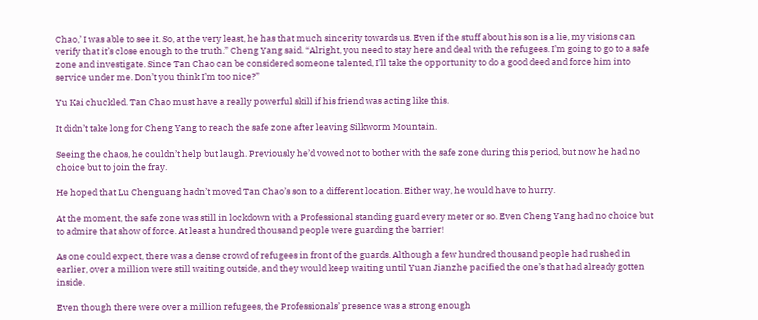Chao,’ I was able to see it. So, at the very least, he has that much sincerity towards us. Even if the stuff about his son is a lie, my visions can verify that it’s close enough to the truth.” Cheng Yang said. “Alright, you need to stay here and deal with the refugees. I’m going to go to a safe zone and investigate. Since Tan Chao can be considered someone talented, I’ll take the opportunity to do a good deed and force him into service under me. Don’t you think I’m too nice?”

Yu Kai chuckled. Tan Chao must have a really powerful skill if his friend was acting like this.

It didn’t take long for Cheng Yang to reach the safe zone after leaving Silkworm Mountain.

Seeing the chaos, he couldn’t help but laugh. Previously he’d vowed not to bother with the safe zone during this period, but now he had no choice but to join the fray.

He hoped that Lu Chenguang hadn’t moved Tan Chao’s son to a different location. Either way, he would have to hurry.

At the moment, the safe zone was still in lockdown with a Professional standing guard every meter or so. Even Cheng Yang had no choice but to admire that show of force. At least a hundred thousand people were guarding the barrier!

As one could expect, there was a dense crowd of refugees in front of the guards. Although a few hundred thousand people had rushed in earlier, over a million were still waiting outside, and they would keep waiting until Yuan Jianzhe pacified the one’s that had already gotten inside.

Even though there were over a million refugees, the Professionals’ presence was a strong enough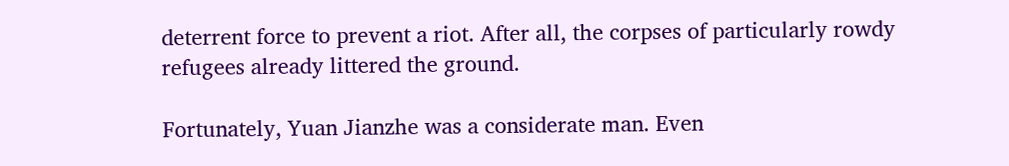deterrent force to prevent a riot. After all, the corpses of particularly rowdy refugees already littered the ground.

Fortunately, Yuan Jianzhe was a considerate man. Even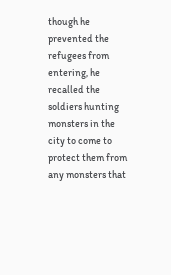though he prevented the refugees from entering, he recalled the soldiers hunting monsters in the city to come to protect them from any monsters that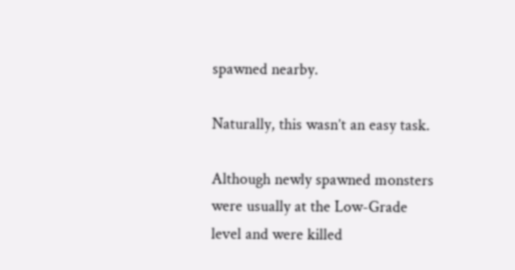spawned nearby.

Naturally, this wasn’t an easy task.

Although newly spawned monsters were usually at the Low-Grade level and were killed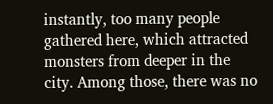instantly, too many people gathered here, which attracted monsters from deeper in the city. Among those, there was no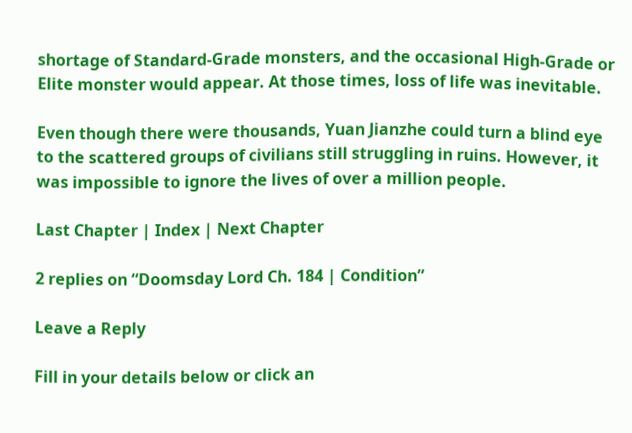shortage of Standard-Grade monsters, and the occasional High-Grade or Elite monster would appear. At those times, loss of life was inevitable.

Even though there were thousands, Yuan Jianzhe could turn a blind eye to the scattered groups of civilians still struggling in ruins. However, it was impossible to ignore the lives of over a million people.

Last Chapter | Index | Next Chapter

2 replies on “Doomsday Lord Ch. 184 | Condition”

Leave a Reply

Fill in your details below or click an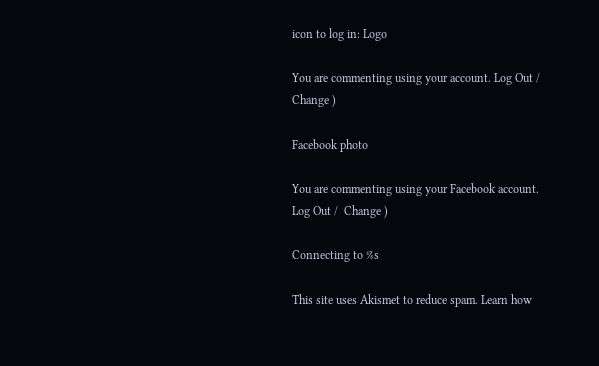icon to log in: Logo

You are commenting using your account. Log Out /  Change )

Facebook photo

You are commenting using your Facebook account. Log Out /  Change )

Connecting to %s

This site uses Akismet to reduce spam. Learn how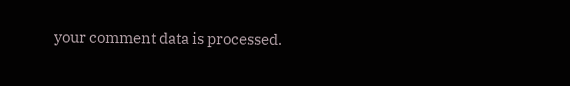your comment data is processed.